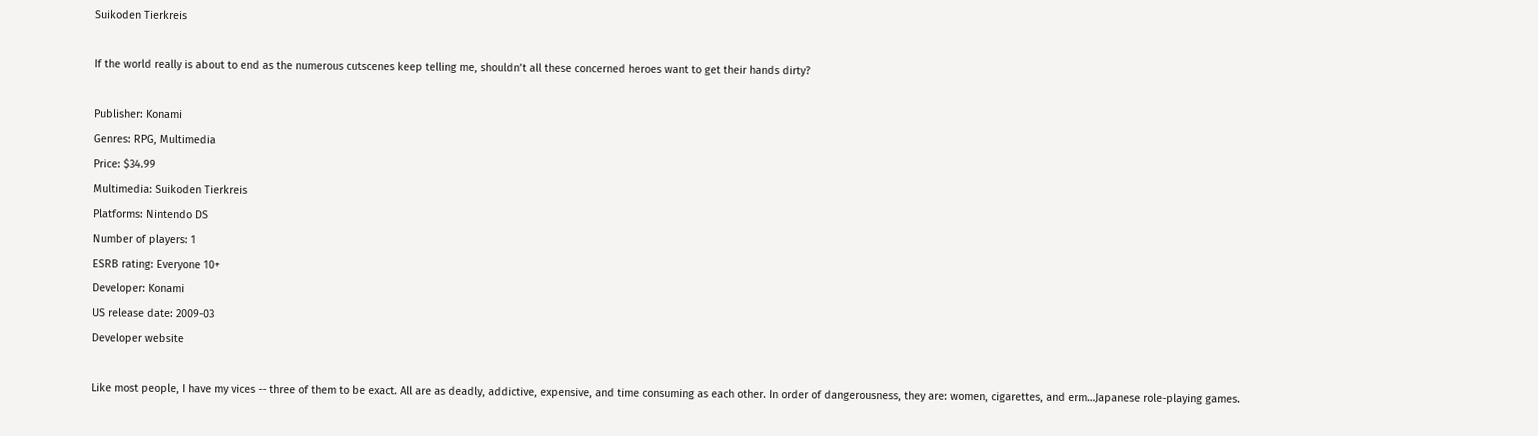Suikoden Tierkreis

If the world really is about to end as the numerous cutscenes keep telling me, shouldn’t all these concerned heroes want to get their hands dirty?

Publisher: Konami
Genres: RPG, Multimedia
Price: $34.99
Multimedia: Suikoden Tierkreis
Platforms: Nintendo DS
Number of players: 1
ESRB rating: Everyone 10+
Developer: Konami
US release date: 2009-03
Developer website

Like most people, I have my vices -- three of them to be exact. All are as deadly, addictive, expensive, and time consuming as each other. In order of dangerousness, they are: women, cigarettes, and erm…Japanese role-playing games.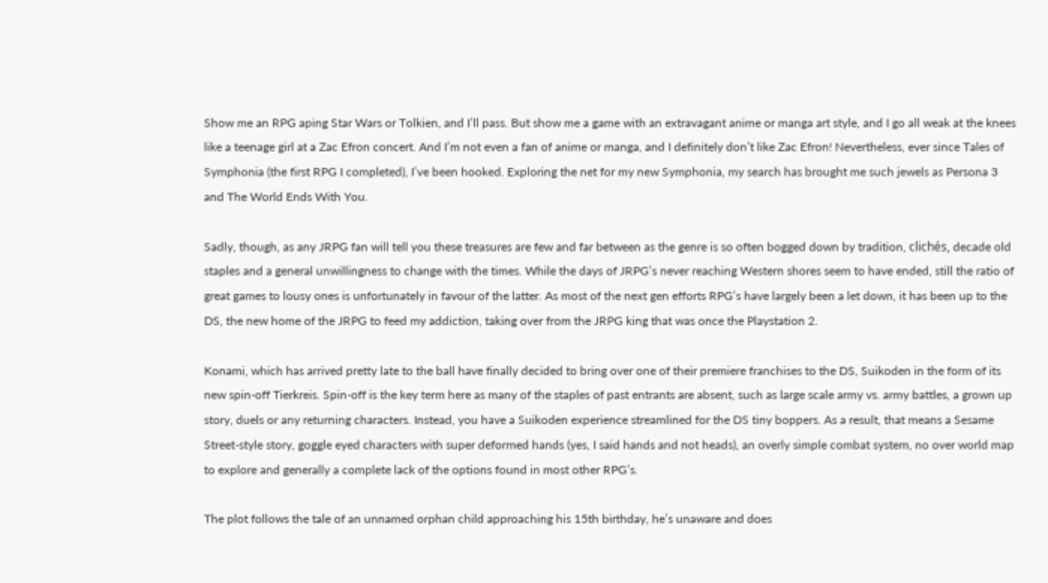Show me an RPG aping Star Wars or Tolkien, and I’ll pass. But show me a game with an extravagant anime or manga art style, and I go all weak at the knees like a teenage girl at a Zac Efron concert. And I’m not even a fan of anime or manga, and I definitely don’t like Zac Efron! Nevertheless, ever since Tales of Symphonia (the first RPG I completed), I’ve been hooked. Exploring the net for my new Symphonia, my search has brought me such jewels as Persona 3 and The World Ends With You.

Sadly, though, as any JRPG fan will tell you these treasures are few and far between as the genre is so often bogged down by tradition, clichés, decade old staples and a general unwillingness to change with the times. While the days of JRPG’s never reaching Western shores seem to have ended, still the ratio of great games to lousy ones is unfortunately in favour of the latter. As most of the next gen efforts RPG’s have largely been a let down, it has been up to the DS, the new home of the JRPG to feed my addiction, taking over from the JRPG king that was once the Playstation 2.

Konami, which has arrived pretty late to the ball have finally decided to bring over one of their premiere franchises to the DS, Suikoden in the form of its new spin-off Tierkreis. Spin-off is the key term here as many of the staples of past entrants are absent, such as large scale army vs. army battles, a grown up story, duels or any returning characters. Instead, you have a Suikoden experience streamlined for the DS tiny boppers. As a result, that means a Sesame Street-style story, goggle eyed characters with super deformed hands (yes, I said hands and not heads), an overly simple combat system, no over world map to explore and generally a complete lack of the options found in most other RPG’s.

The plot follows the tale of an unnamed orphan child approaching his 15th birthday, he’s unaware and does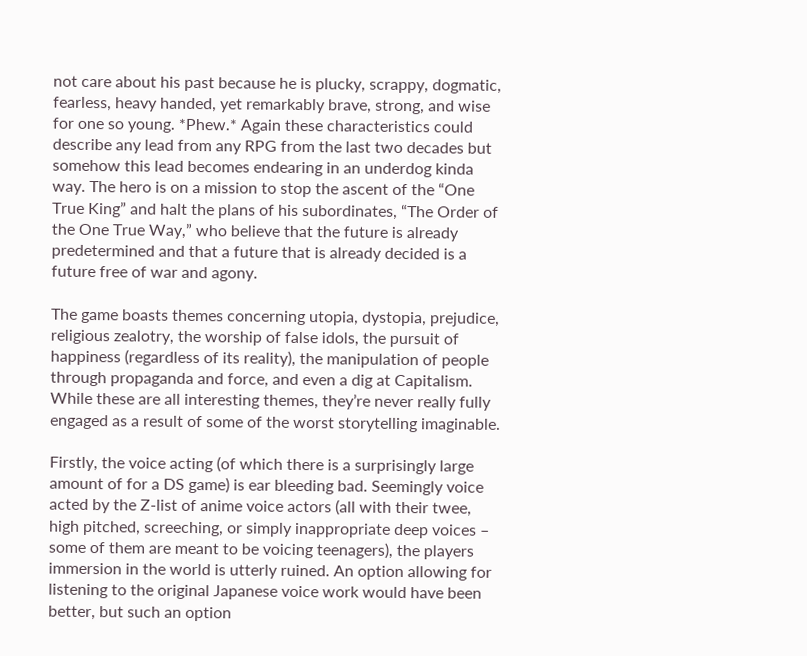not care about his past because he is plucky, scrappy, dogmatic, fearless, heavy handed, yet remarkably brave, strong, and wise for one so young. *Phew.* Again these characteristics could describe any lead from any RPG from the last two decades but somehow this lead becomes endearing in an underdog kinda way. The hero is on a mission to stop the ascent of the “One True King” and halt the plans of his subordinates, “The Order of the One True Way,” who believe that the future is already predetermined and that a future that is already decided is a future free of war and agony.

The game boasts themes concerning utopia, dystopia, prejudice, religious zealotry, the worship of false idols, the pursuit of happiness (regardless of its reality), the manipulation of people through propaganda and force, and even a dig at Capitalism. While these are all interesting themes, they’re never really fully engaged as a result of some of the worst storytelling imaginable.

Firstly, the voice acting (of which there is a surprisingly large amount of for a DS game) is ear bleeding bad. Seemingly voice acted by the Z-list of anime voice actors (all with their twee, high pitched, screeching, or simply inappropriate deep voices – some of them are meant to be voicing teenagers), the players immersion in the world is utterly ruined. An option allowing for listening to the original Japanese voice work would have been better, but such an option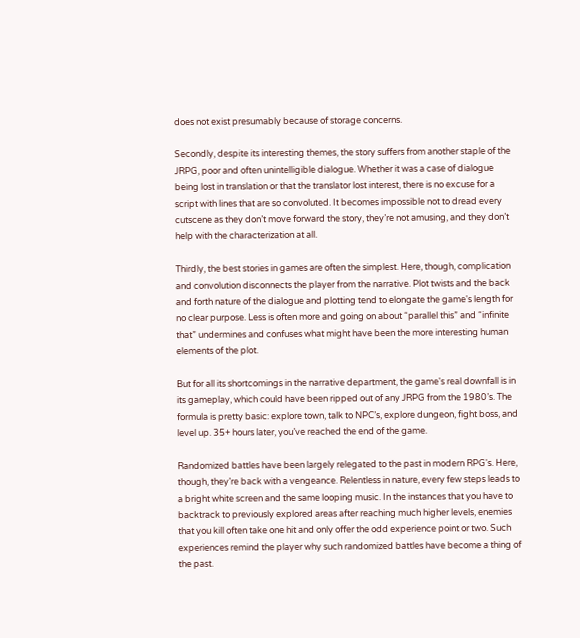does not exist presumably because of storage concerns.

Secondly, despite its interesting themes, the story suffers from another staple of the JRPG, poor and often unintelligible dialogue. Whether it was a case of dialogue being lost in translation or that the translator lost interest, there is no excuse for a script with lines that are so convoluted. It becomes impossible not to dread every cutscene as they don’t move forward the story, they’re not amusing, and they don’t help with the characterization at all.

Thirdly, the best stories in games are often the simplest. Here, though, complication and convolution disconnects the player from the narrative. Plot twists and the back and forth nature of the dialogue and plotting tend to elongate the game's length for no clear purpose. Less is often more and going on about “parallel this” and “infinite that” undermines and confuses what might have been the more interesting human elements of the plot.

But for all its shortcomings in the narrative department, the game's real downfall is in its gameplay, which could have been ripped out of any JRPG from the 1980’s. The formula is pretty basic: explore town, talk to NPC’s, explore dungeon, fight boss, and level up. 35+ hours later, you’ve reached the end of the game.

Randomized battles have been largely relegated to the past in modern RPG's. Here, though, they’re back with a vengeance. Relentless in nature, every few steps leads to a bright white screen and the same looping music. In the instances that you have to backtrack to previously explored areas after reaching much higher levels, enemies that you kill often take one hit and only offer the odd experience point or two. Such experiences remind the player why such randomized battles have become a thing of the past.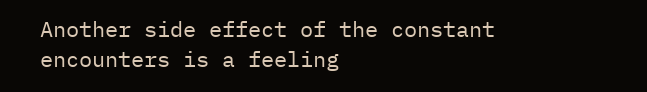Another side effect of the constant encounters is a feeling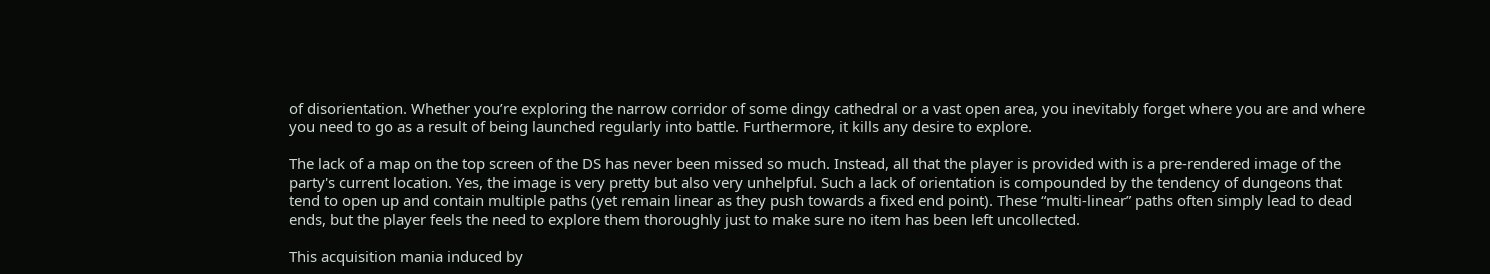of disorientation. Whether you’re exploring the narrow corridor of some dingy cathedral or a vast open area, you inevitably forget where you are and where you need to go as a result of being launched regularly into battle. Furthermore, it kills any desire to explore.

The lack of a map on the top screen of the DS has never been missed so much. Instead, all that the player is provided with is a pre-rendered image of the party's current location. Yes, the image is very pretty but also very unhelpful. Such a lack of orientation is compounded by the tendency of dungeons that tend to open up and contain multiple paths (yet remain linear as they push towards a fixed end point). These “multi-linear” paths often simply lead to dead ends, but the player feels the need to explore them thoroughly just to make sure no item has been left uncollected.

This acquisition mania induced by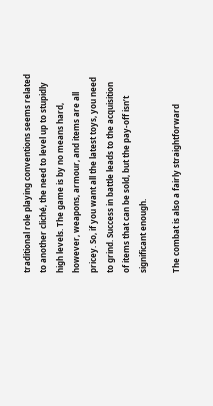traditional role playing conventions seems related to another cliché, the need to level up to stupidly high levels. The game is by no means hard, however, weapons, armour, and items are all pricey. So, if you want all the latest toys, you need to grind. Success in battle leads to the acquisition of items that can be sold, but the pay-off isn’t significant enough.

The combat is also a fairly straightforward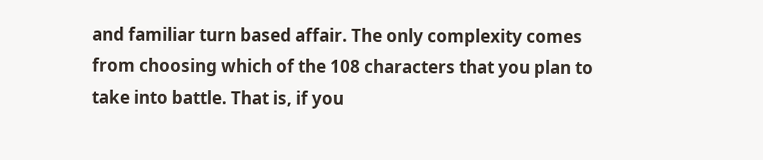and familiar turn based affair. The only complexity comes from choosing which of the 108 characters that you plan to take into battle. That is, if you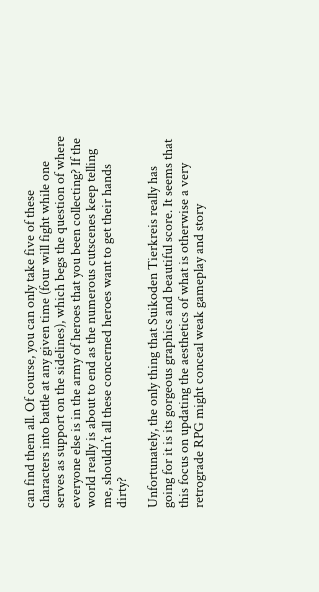can find them all. Of course, you can only take five of these characters into battle at any given time (four will fight while one serves as support on the sidelines), which begs the question of where everyone else is in the army of heroes that you been collecting? If the world really is about to end as the numerous cutscenes keep telling me, shouldn’t all these concerned heroes want to get their hands dirty?

Unfortunately, the only thing that Suikoden Tierkreis really has going for it is its gorgeous graphics and beautiful score. It seems that this focus on updating the aesthetics of what is otherwise a very retrograde RPG might conceal weak gameplay and story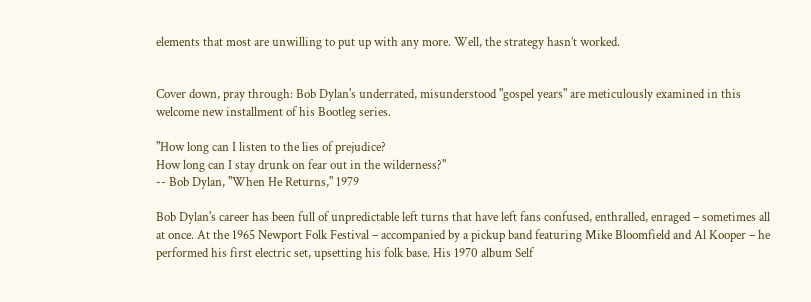elements that most are unwilling to put up with any more. Well, the strategy hasn’t worked.


Cover down, pray through: Bob Dylan's underrated, misunderstood "gospel years" are meticulously examined in this welcome new installment of his Bootleg series.

"How long can I listen to the lies of prejudice?
How long can I stay drunk on fear out in the wilderness?"
-- Bob Dylan, "When He Returns," 1979

Bob Dylan's career has been full of unpredictable left turns that have left fans confused, enthralled, enraged – sometimes all at once. At the 1965 Newport Folk Festival – accompanied by a pickup band featuring Mike Bloomfield and Al Kooper – he performed his first electric set, upsetting his folk base. His 1970 album Self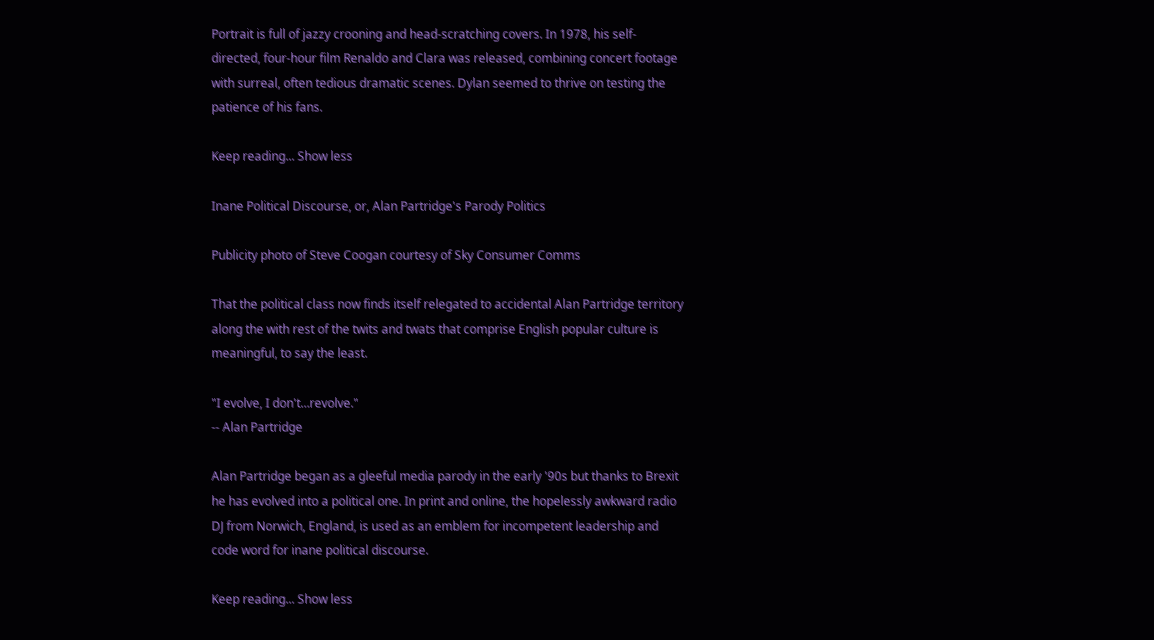Portrait is full of jazzy crooning and head-scratching covers. In 1978, his self-directed, four-hour film Renaldo and Clara was released, combining concert footage with surreal, often tedious dramatic scenes. Dylan seemed to thrive on testing the patience of his fans.

Keep reading... Show less

Inane Political Discourse, or, Alan Partridge's Parody Politics

Publicity photo of Steve Coogan courtesy of Sky Consumer Comms

That the political class now finds itself relegated to accidental Alan Partridge territory along the with rest of the twits and twats that comprise English popular culture is meaningful, to say the least.

"I evolve, I don't…revolve."
-- Alan Partridge

Alan Partridge began as a gleeful media parody in the early '90s but thanks to Brexit he has evolved into a political one. In print and online, the hopelessly awkward radio DJ from Norwich, England, is used as an emblem for incompetent leadership and code word for inane political discourse.

Keep reading... Show less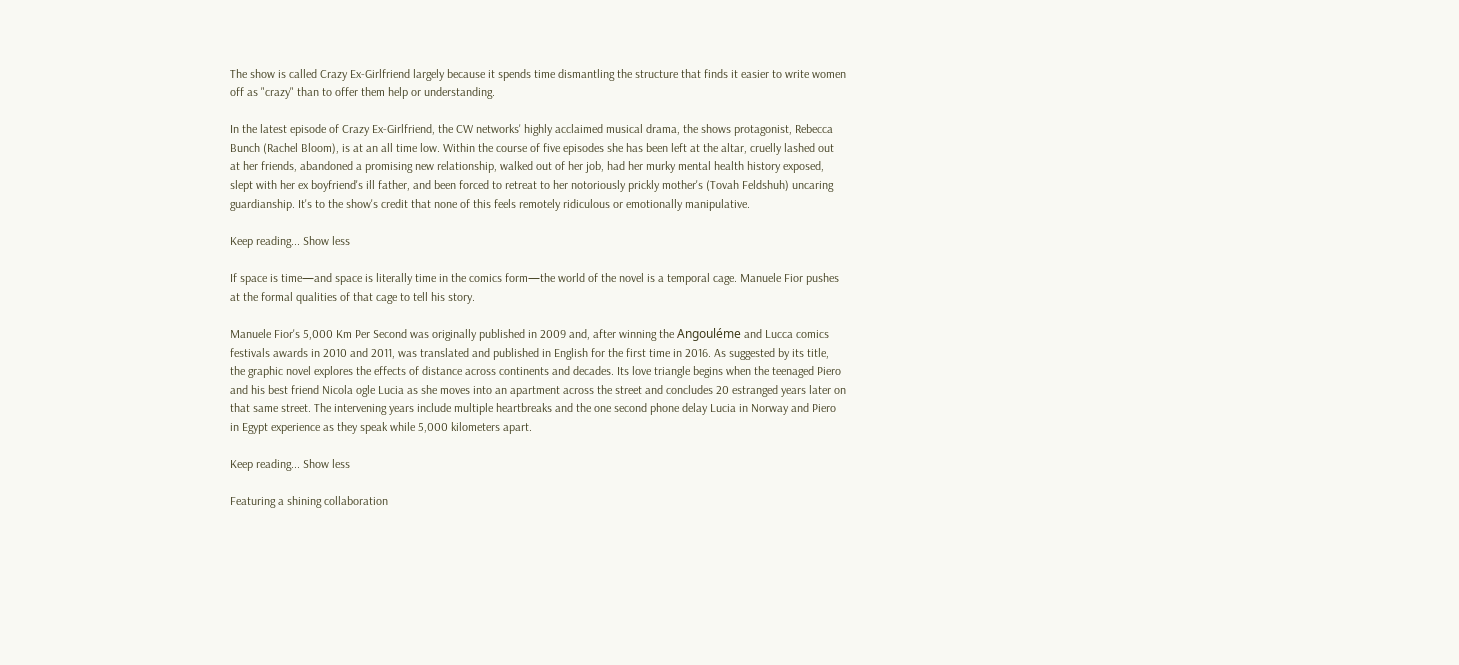The show is called Crazy Ex-Girlfriend largely because it spends time dismantling the structure that finds it easier to write women off as "crazy" than to offer them help or understanding.

In the latest episode of Crazy Ex-Girlfriend, the CW networks' highly acclaimed musical drama, the shows protagonist, Rebecca Bunch (Rachel Bloom), is at an all time low. Within the course of five episodes she has been left at the altar, cruelly lashed out at her friends, abandoned a promising new relationship, walked out of her job, had her murky mental health history exposed, slept with her ex boyfriend's ill father, and been forced to retreat to her notoriously prickly mother's (Tovah Feldshuh) uncaring guardianship. It's to the show's credit that none of this feels remotely ridiculous or emotionally manipulative.

Keep reading... Show less

If space is time—and space is literally time in the comics form—the world of the novel is a temporal cage. Manuele Fior pushes at the formal qualities of that cage to tell his story.

Manuele Fior's 5,000 Km Per Second was originally published in 2009 and, after winning the Angouléme and Lucca comics festivals awards in 2010 and 2011, was translated and published in English for the first time in 2016. As suggested by its title, the graphic novel explores the effects of distance across continents and decades. Its love triangle begins when the teenaged Piero and his best friend Nicola ogle Lucia as she moves into an apartment across the street and concludes 20 estranged years later on that same street. The intervening years include multiple heartbreaks and the one second phone delay Lucia in Norway and Piero in Egypt experience as they speak while 5,000 kilometers apart.

Keep reading... Show less

Featuring a shining collaboration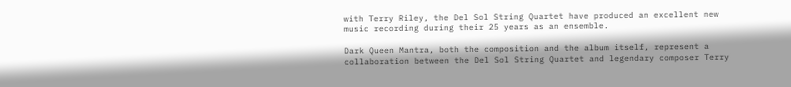with Terry Riley, the Del Sol String Quartet have produced an excellent new music recording during their 25 years as an ensemble.

Dark Queen Mantra, both the composition and the album itself, represent a collaboration between the Del Sol String Quartet and legendary composer Terry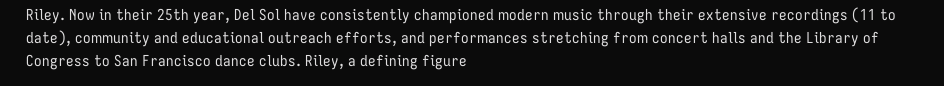Riley. Now in their 25th year, Del Sol have consistently championed modern music through their extensive recordings (11 to date), community and educational outreach efforts, and performances stretching from concert halls and the Library of Congress to San Francisco dance clubs. Riley, a defining figure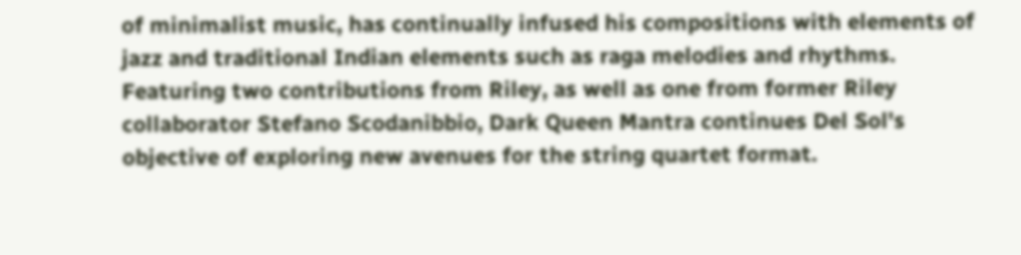of minimalist music, has continually infused his compositions with elements of jazz and traditional Indian elements such as raga melodies and rhythms. Featuring two contributions from Riley, as well as one from former Riley collaborator Stefano Scodanibbio, Dark Queen Mantra continues Del Sol's objective of exploring new avenues for the string quartet format.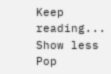Keep reading... Show less
Pop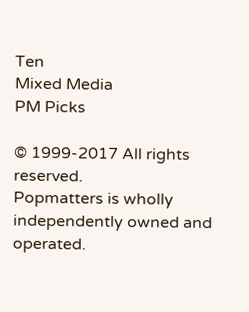Ten
Mixed Media
PM Picks

© 1999-2017 All rights reserved.
Popmatters is wholly independently owned and operated.